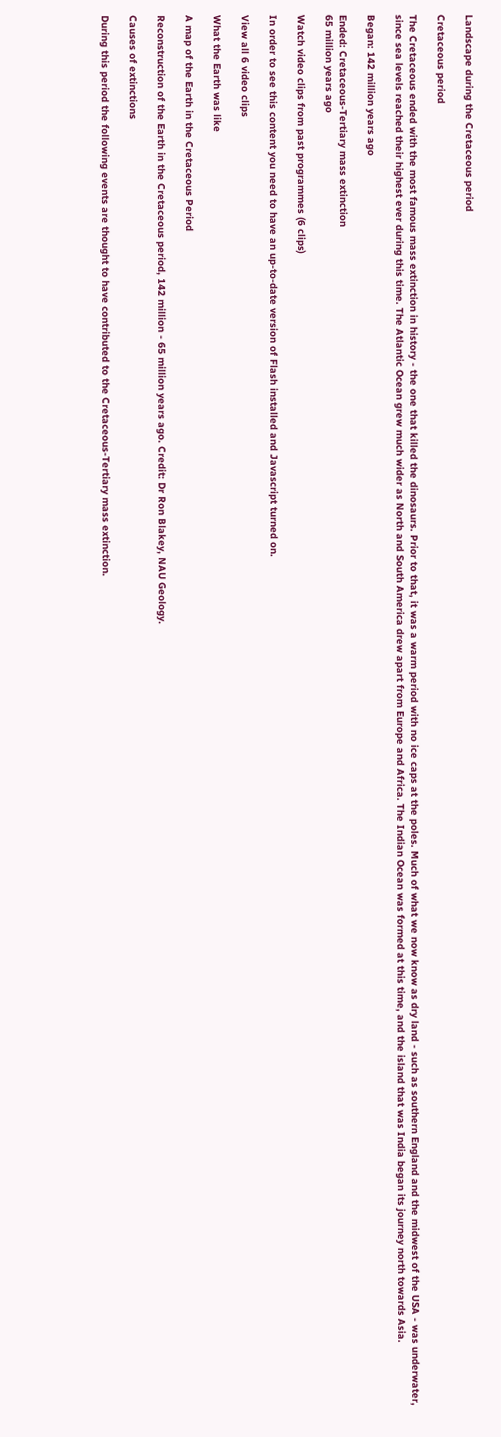Landscape during the Cretaceous period

Cretaceous period

The Cretaceous ended with the most famous mass extinction in history - the one that killed the dinosaurs. Prior to that, it was a warm period with no ice caps at the poles. Much of what we now know as dry land - such as southern England and the midwest of the USA - was underwater, since sea levels reached their highest ever during this time. The Atlantic Ocean grew much wider as North and South America drew apart from Europe and Africa. The Indian Ocean was formed at this time, and the island that was India began its journey north towards Asia.

Began: 142 million years ago

Ended: Cretaceous-Tertiary mass extinction
65 million years ago

Watch video clips from past programmes (6 clips)

In order to see this content you need to have an up-to-date version of Flash installed and Javascript turned on.

View all 6 video clips

What the Earth was like

A map of the Earth in the Cretaceous Period

Reconstruction of the Earth in the Cretaceous period, 142 million - 65 million years ago. Credit: Dr Ron Blakey, NAU Geology.

Causes of extinctions

During this period the following events are thought to have contributed to the Cretaceous-Tertiary mass extinction.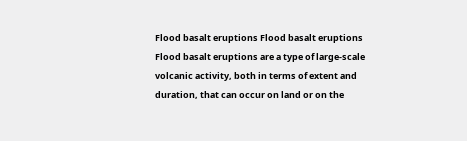Flood basalt eruptions Flood basalt eruptions
Flood basalt eruptions are a type of large-scale volcanic activity, both in terms of extent and duration, that can occur on land or on the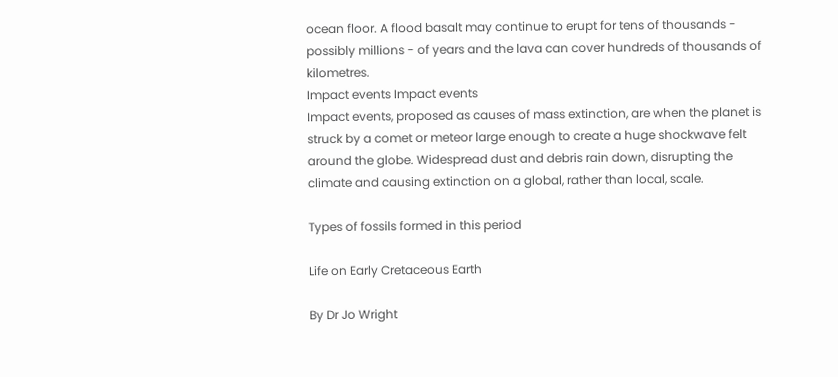ocean floor. A flood basalt may continue to erupt for tens of thousands - possibly millions - of years and the lava can cover hundreds of thousands of kilometres.
Impact events Impact events
Impact events, proposed as causes of mass extinction, are when the planet is struck by a comet or meteor large enough to create a huge shockwave felt around the globe. Widespread dust and debris rain down, disrupting the climate and causing extinction on a global, rather than local, scale.

Types of fossils formed in this period

Life on Early Cretaceous Earth

By Dr Jo Wright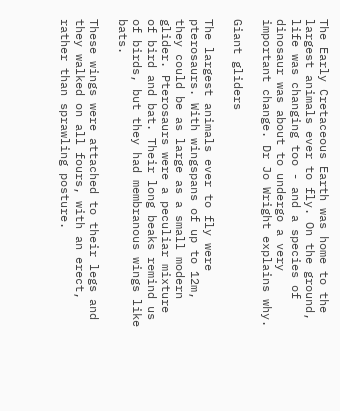The Early Cretaceous Earth was home to the largest animals ever to fly. On the ground, life was changing too - and a species of dinosaur was about to undergo a very important change. Dr Jo Wright explains why.

Giant gliders

The largest animals ever to fly were pterosaurs. With wingspans of up to 12m, they could be as large as a small modern glider. Pterosaurs were a peculiar mixture of bird and bat. Their long beaks remind us of birds, but they had membranous wings like bats.

These wings were attached to their legs and they walked on all fours, with an erect, rather than sprawling posture.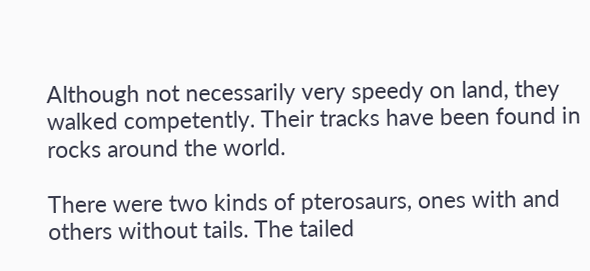Although not necessarily very speedy on land, they walked competently. Their tracks have been found in rocks around the world.

There were two kinds of pterosaurs, ones with and others without tails. The tailed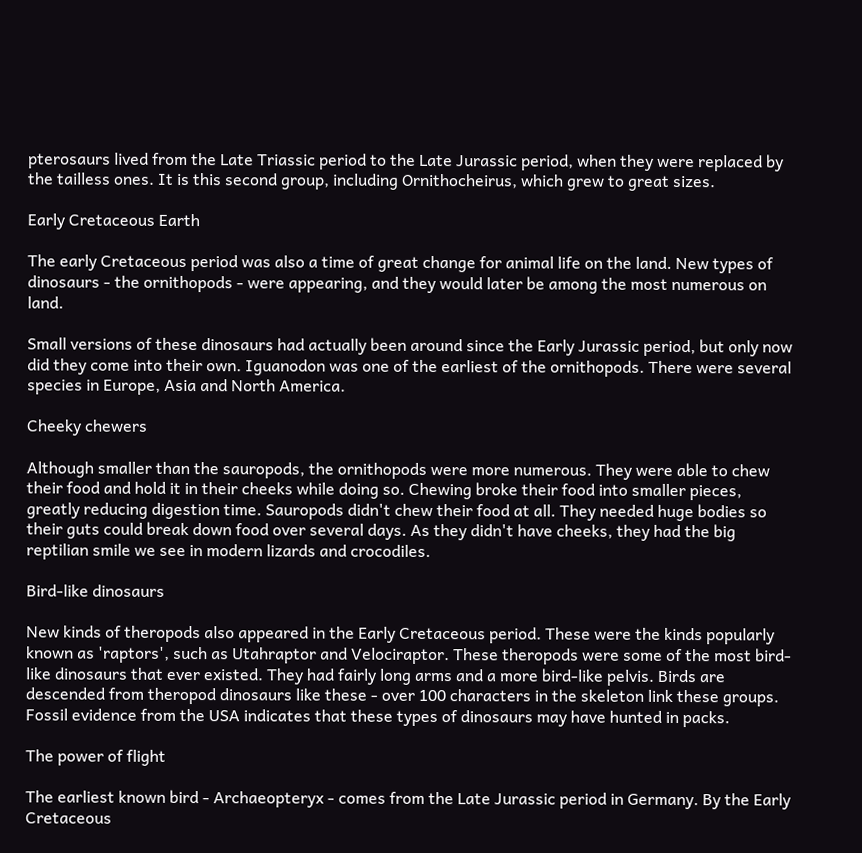pterosaurs lived from the Late Triassic period to the Late Jurassic period, when they were replaced by the tailless ones. It is this second group, including Ornithocheirus, which grew to great sizes.

Early Cretaceous Earth

The early Cretaceous period was also a time of great change for animal life on the land. New types of dinosaurs - the ornithopods - were appearing, and they would later be among the most numerous on land.

Small versions of these dinosaurs had actually been around since the Early Jurassic period, but only now did they come into their own. Iguanodon was one of the earliest of the ornithopods. There were several species in Europe, Asia and North America.

Cheeky chewers

Although smaller than the sauropods, the ornithopods were more numerous. They were able to chew their food and hold it in their cheeks while doing so. Chewing broke their food into smaller pieces, greatly reducing digestion time. Sauropods didn't chew their food at all. They needed huge bodies so their guts could break down food over several days. As they didn't have cheeks, they had the big reptilian smile we see in modern lizards and crocodiles.

Bird-like dinosaurs

New kinds of theropods also appeared in the Early Cretaceous period. These were the kinds popularly known as 'raptors', such as Utahraptor and Velociraptor. These theropods were some of the most bird-like dinosaurs that ever existed. They had fairly long arms and a more bird-like pelvis. Birds are descended from theropod dinosaurs like these - over 100 characters in the skeleton link these groups. Fossil evidence from the USA indicates that these types of dinosaurs may have hunted in packs.

The power of flight

The earliest known bird - Archaeopteryx - comes from the Late Jurassic period in Germany. By the Early Cretaceous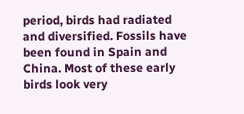period, birds had radiated and diversified. Fossils have been found in Spain and China. Most of these early birds look very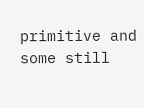primitive and some still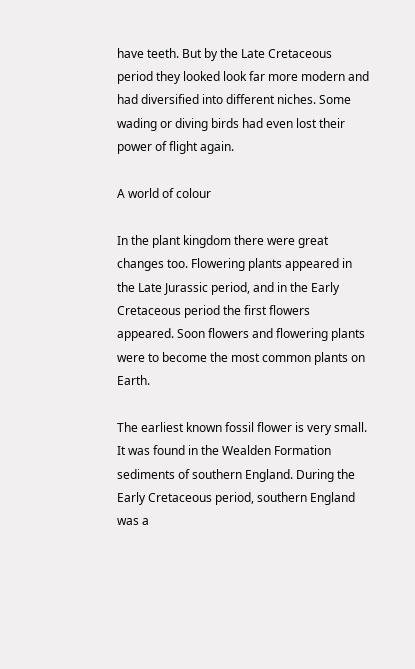have teeth. But by the Late Cretaceous period they looked look far more modern and had diversified into different niches. Some wading or diving birds had even lost their power of flight again.

A world of colour

In the plant kingdom there were great changes too. Flowering plants appeared in the Late Jurassic period, and in the Early Cretaceous period the first flowers appeared. Soon flowers and flowering plants were to become the most common plants on Earth.

The earliest known fossil flower is very small. It was found in the Wealden Formation sediments of southern England. During the Early Cretaceous period, southern England was a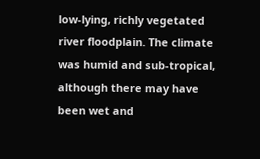low-lying, richly vegetated river floodplain. The climate was humid and sub-tropical, although there may have been wet and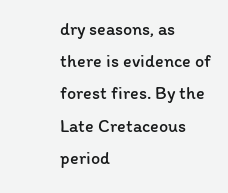dry seasons, as there is evidence of forest fires. By the Late Cretaceous period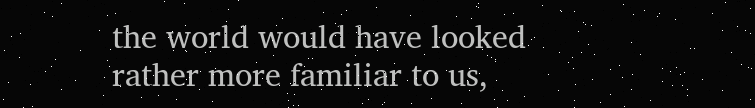the world would have looked rather more familiar to us,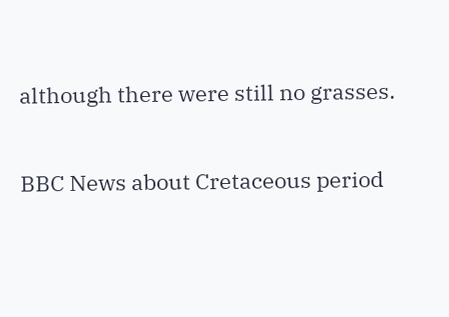although there were still no grasses.

BBC News about Cretaceous period